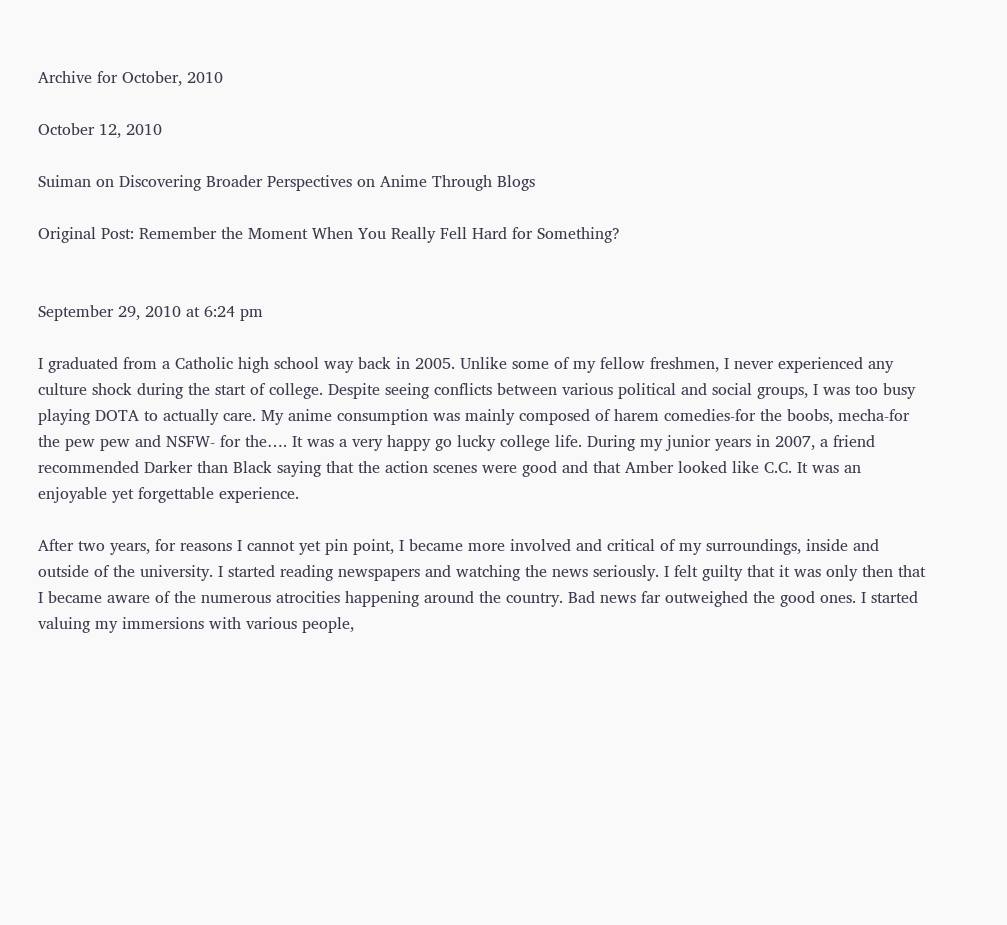Archive for October, 2010

October 12, 2010

Suiman on Discovering Broader Perspectives on Anime Through Blogs

Original Post: Remember the Moment When You Really Fell Hard for Something?


September 29, 2010 at 6:24 pm

I graduated from a Catholic high school way back in 2005. Unlike some of my fellow freshmen, I never experienced any culture shock during the start of college. Despite seeing conflicts between various political and social groups, I was too busy playing DOTA to actually care. My anime consumption was mainly composed of harem comedies-for the boobs, mecha-for the pew pew and NSFW- for the…. It was a very happy go lucky college life. During my junior years in 2007, a friend recommended Darker than Black saying that the action scenes were good and that Amber looked like C.C. It was an enjoyable yet forgettable experience.

After two years, for reasons I cannot yet pin point, I became more involved and critical of my surroundings, inside and outside of the university. I started reading newspapers and watching the news seriously. I felt guilty that it was only then that I became aware of the numerous atrocities happening around the country. Bad news far outweighed the good ones. I started valuing my immersions with various people,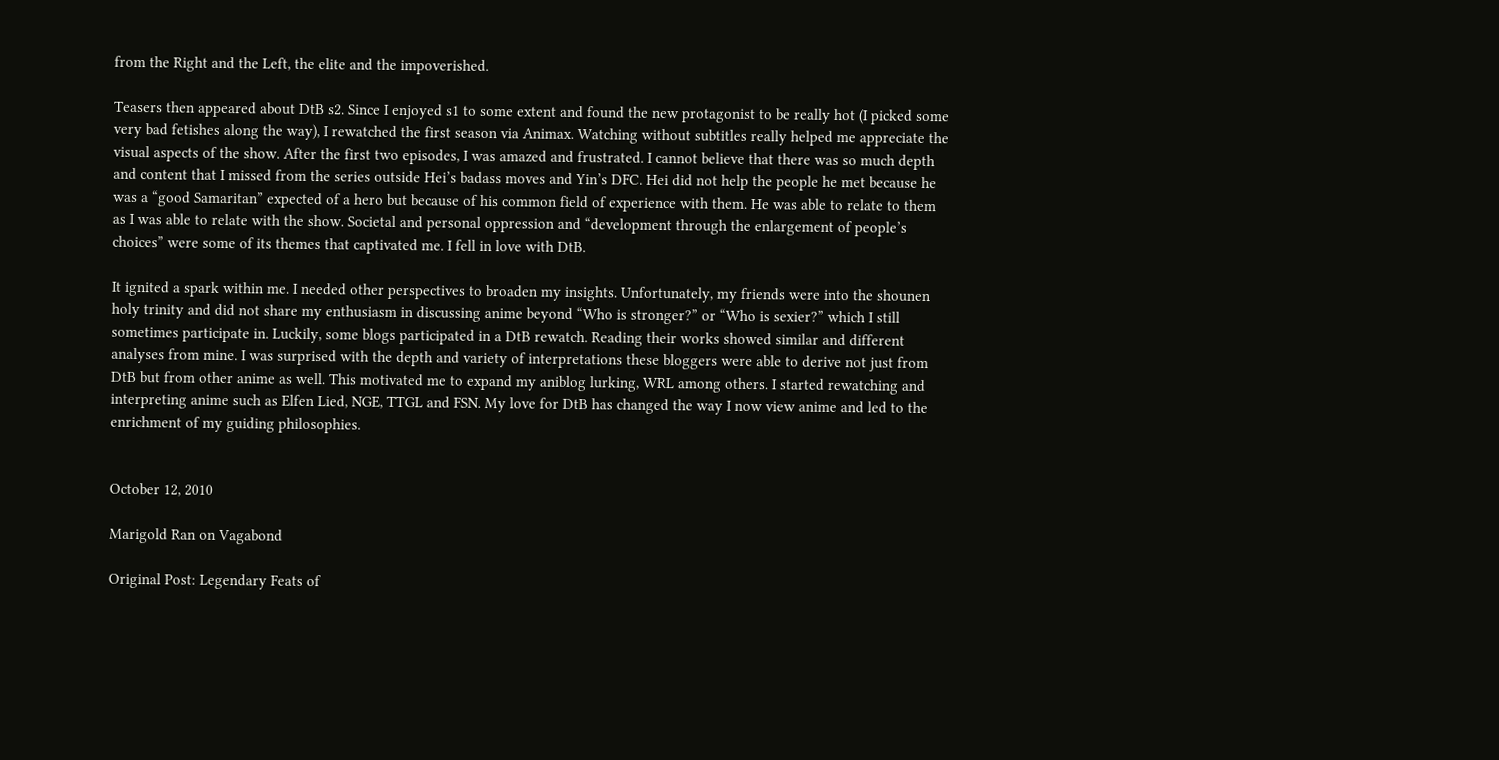from the Right and the Left, the elite and the impoverished.

Teasers then appeared about DtB s2. Since I enjoyed s1 to some extent and found the new protagonist to be really hot (I picked some very bad fetishes along the way), I rewatched the first season via Animax. Watching without subtitles really helped me appreciate the visual aspects of the show. After the first two episodes, I was amazed and frustrated. I cannot believe that there was so much depth and content that I missed from the series outside Hei’s badass moves and Yin’s DFC. Hei did not help the people he met because he was a “good Samaritan” expected of a hero but because of his common field of experience with them. He was able to relate to them as I was able to relate with the show. Societal and personal oppression and “development through the enlargement of people’s choices” were some of its themes that captivated me. I fell in love with DtB.

It ignited a spark within me. I needed other perspectives to broaden my insights. Unfortunately, my friends were into the shounen holy trinity and did not share my enthusiasm in discussing anime beyond “Who is stronger?” or “Who is sexier?” which I still sometimes participate in. Luckily, some blogs participated in a DtB rewatch. Reading their works showed similar and different analyses from mine. I was surprised with the depth and variety of interpretations these bloggers were able to derive not just from DtB but from other anime as well. This motivated me to expand my aniblog lurking, WRL among others. I started rewatching and interpreting anime such as Elfen Lied, NGE, TTGL and FSN. My love for DtB has changed the way I now view anime and led to the enrichment of my guiding philosophies.


October 12, 2010

Marigold Ran on Vagabond

Original Post: Legendary Feats of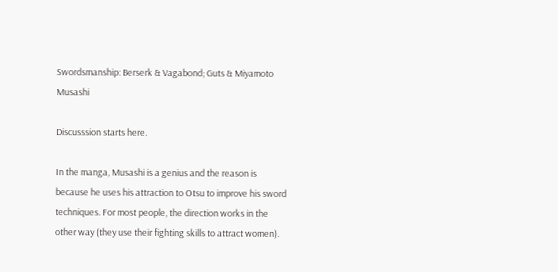Swordsmanship: Berserk & Vagabond; Guts & Miyamoto Musashi

Discusssion starts here.

In the manga, Musashi is a genius and the reason is because he uses his attraction to Otsu to improve his sword techniques. For most people, the direction works in the other way (they use their fighting skills to attract women).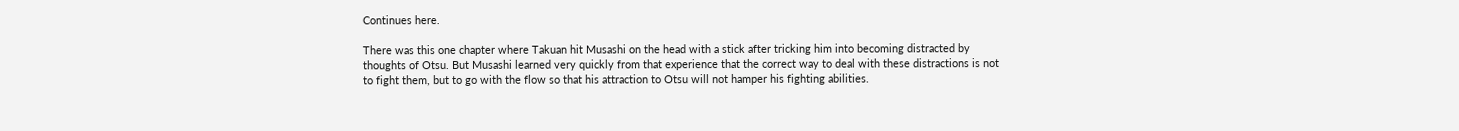Continues here.

There was this one chapter where Takuan hit Musashi on the head with a stick after tricking him into becoming distracted by thoughts of Otsu. But Musashi learned very quickly from that experience that the correct way to deal with these distractions is not to fight them, but to go with the flow so that his attraction to Otsu will not hamper his fighting abilities.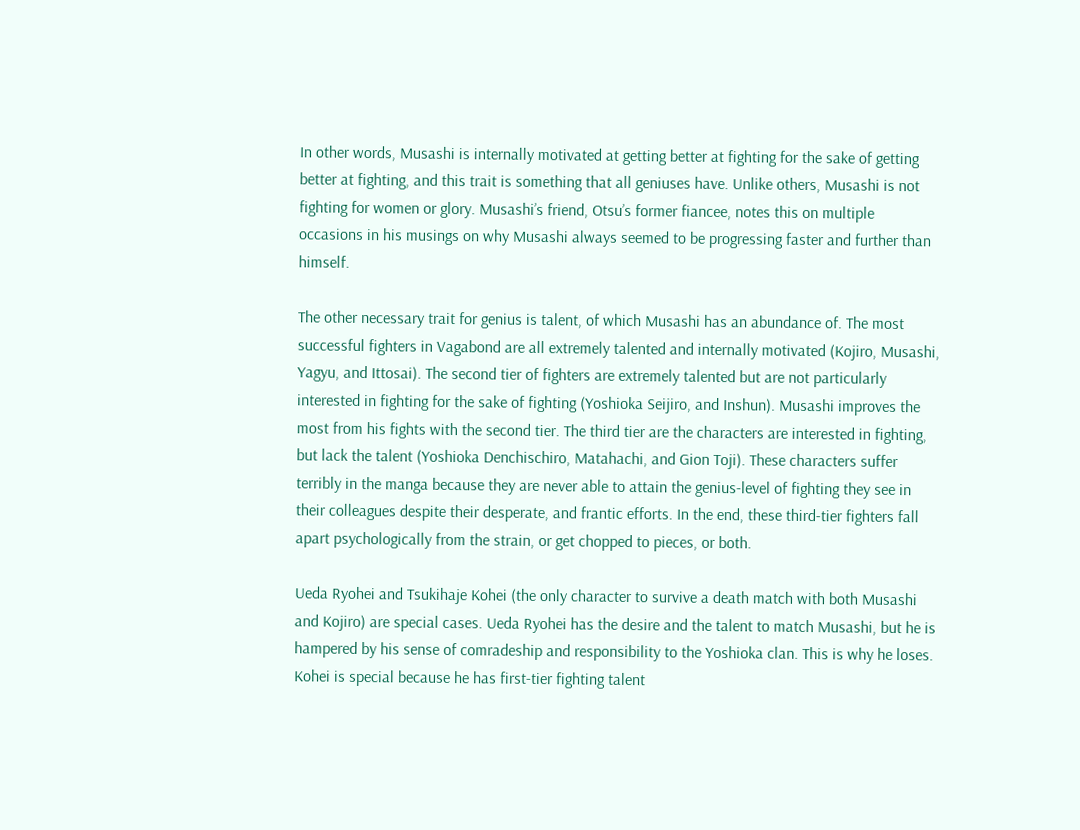In other words, Musashi is internally motivated at getting better at fighting for the sake of getting better at fighting, and this trait is something that all geniuses have. Unlike others, Musashi is not fighting for women or glory. Musashi’s friend, Otsu’s former fiancee, notes this on multiple occasions in his musings on why Musashi always seemed to be progressing faster and further than himself.

The other necessary trait for genius is talent, of which Musashi has an abundance of. The most successful fighters in Vagabond are all extremely talented and internally motivated (Kojiro, Musashi, Yagyu, and Ittosai). The second tier of fighters are extremely talented but are not particularly interested in fighting for the sake of fighting (Yoshioka Seijiro, and Inshun). Musashi improves the most from his fights with the second tier. The third tier are the characters are interested in fighting, but lack the talent (Yoshioka Denchischiro, Matahachi, and Gion Toji). These characters suffer terribly in the manga because they are never able to attain the genius-level of fighting they see in their colleagues despite their desperate, and frantic efforts. In the end, these third-tier fighters fall apart psychologically from the strain, or get chopped to pieces, or both.

Ueda Ryohei and Tsukihaje Kohei (the only character to survive a death match with both Musashi and Kojiro) are special cases. Ueda Ryohei has the desire and the talent to match Musashi, but he is hampered by his sense of comradeship and responsibility to the Yoshioka clan. This is why he loses. Kohei is special because he has first-tier fighting talent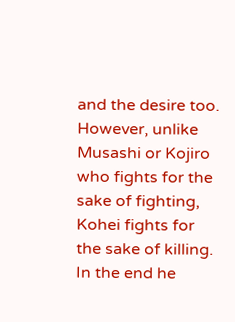and the desire too. However, unlike Musashi or Kojiro who fights for the sake of fighting, Kohei fights for the sake of killing. In the end he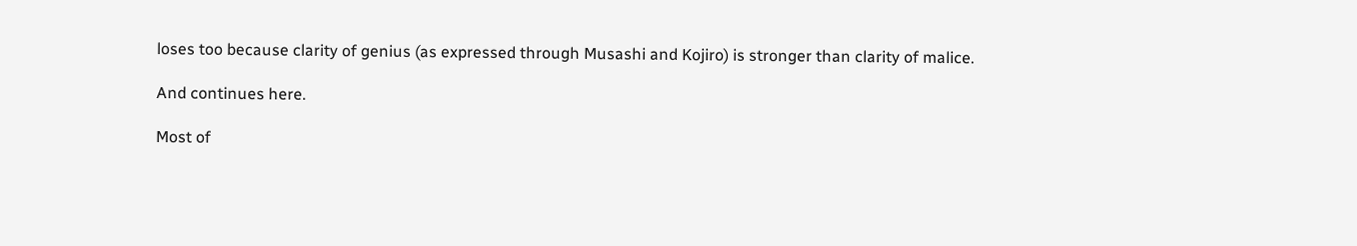loses too because clarity of genius (as expressed through Musashi and Kojiro) is stronger than clarity of malice.

And continues here.

Most of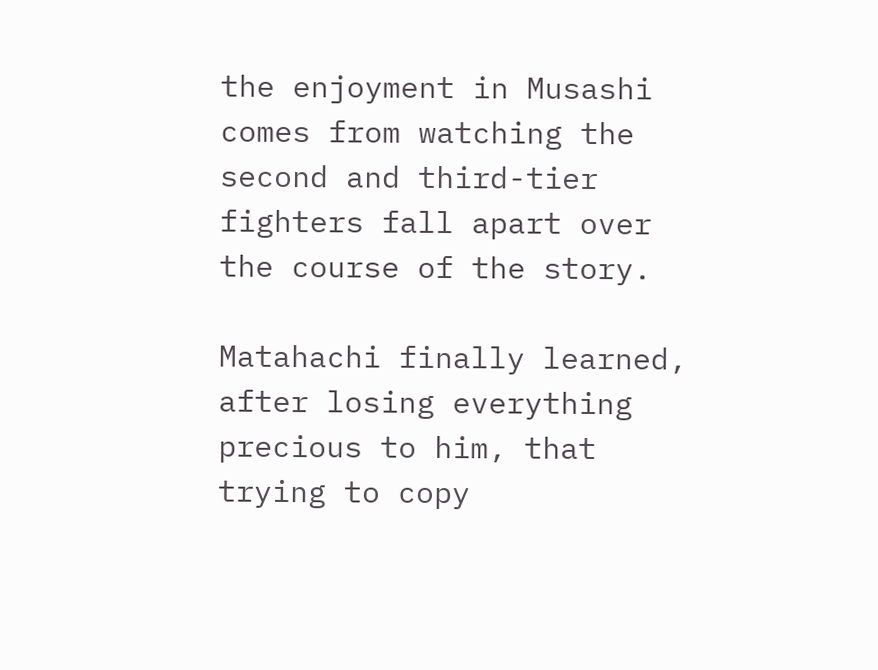the enjoyment in Musashi comes from watching the second and third-tier fighters fall apart over the course of the story.

Matahachi finally learned, after losing everything precious to him, that trying to copy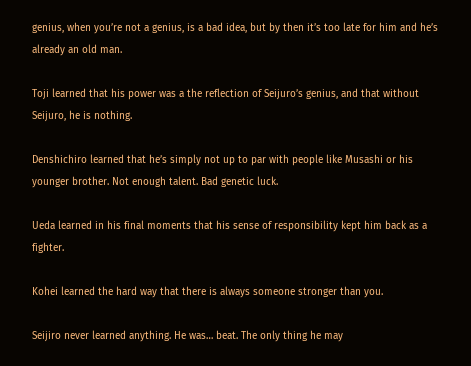genius, when you’re not a genius, is a bad idea, but by then it’s too late for him and he’s already an old man.

Toji learned that his power was a the reflection of Seijuro’s genius, and that without Seijuro, he is nothing.

Denshichiro learned that he’s simply not up to par with people like Musashi or his younger brother. Not enough talent. Bad genetic luck.

Ueda learned in his final moments that his sense of responsibility kept him back as a fighter.

Kohei learned the hard way that there is always someone stronger than you.

Seijiro never learned anything. He was… beat. The only thing he may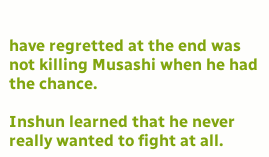have regretted at the end was not killing Musashi when he had the chance.

Inshun learned that he never really wanted to fight at all.